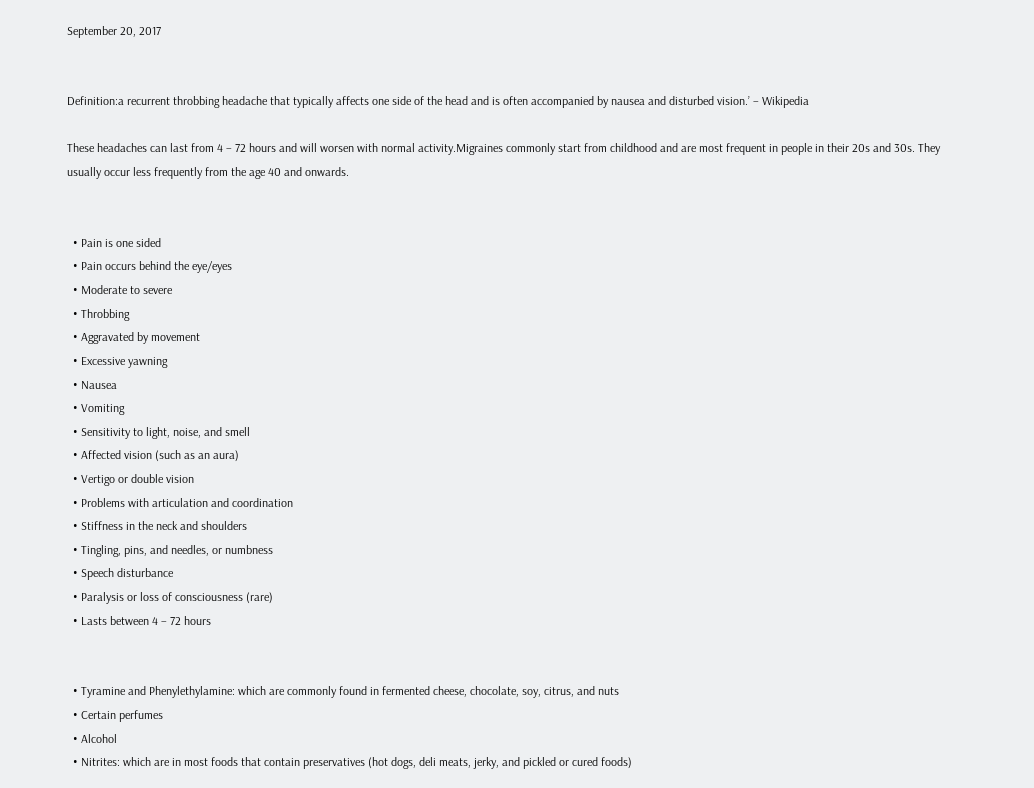September 20, 2017


Definition:a recurrent throbbing headache that typically affects one side of the head and is often accompanied by nausea and disturbed vision.’ – Wikipedia

These headaches can last from 4 – 72 hours and will worsen with normal activity.Migraines commonly start from childhood and are most frequent in people in their 20s and 30s. They usually occur less frequently from the age 40 and onwards.


  • Pain is one sided
  • Pain occurs behind the eye/eyes
  • Moderate to severe
  • Throbbing
  • Aggravated by movement
  • Excessive yawning
  • Nausea
  • Vomiting
  • Sensitivity to light, noise, and smell
  • Affected vision (such as an aura)
  • Vertigo or double vision
  • Problems with articulation and coordination
  • Stiffness in the neck and shoulders
  • Tingling, pins, and needles, or numbness
  • Speech disturbance
  • Paralysis or loss of consciousness (rare)
  • Lasts between 4 – 72 hours


  • Tyramine and Phenylethylamine: which are commonly found in fermented cheese, chocolate, soy, citrus, and nuts
  • Certain perfumes
  • Alcohol
  • Nitrites: which are in most foods that contain preservatives (hot dogs, deli meats, jerky, and pickled or cured foods)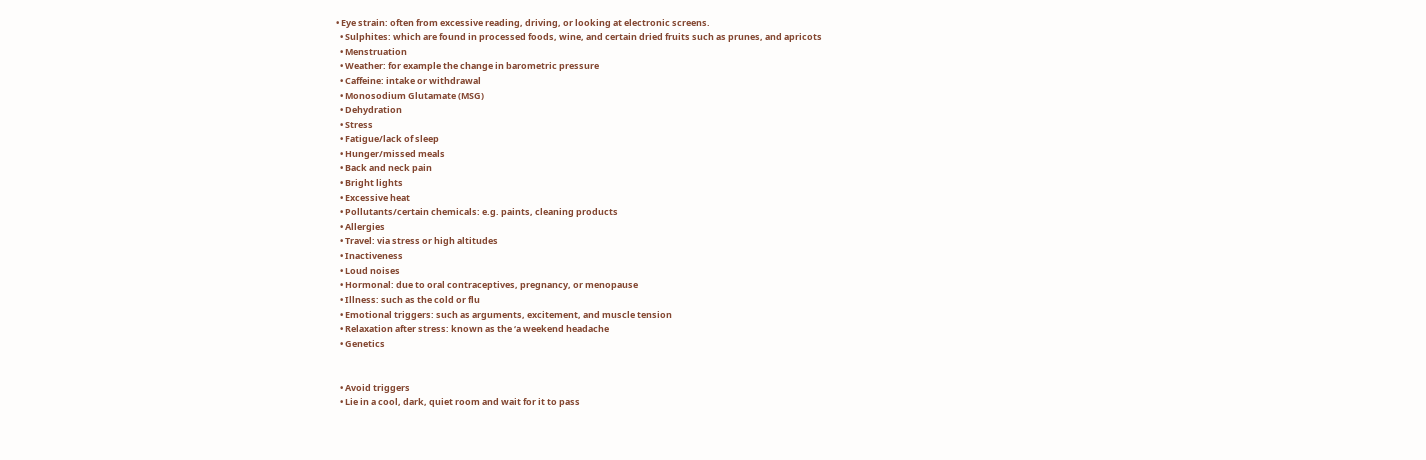• Eye strain: often from excessive reading, driving, or looking at electronic screens.
  • Sulphites: which are found in processed foods, wine, and certain dried fruits such as prunes, and apricots
  • Menstruation
  • Weather: for example the change in barometric pressure
  • Caffeine: intake or withdrawal
  • Monosodium Glutamate (MSG)
  • Dehydration
  • Stress
  • Fatigue/lack of sleep
  • Hunger/missed meals
  • Back and neck pain
  • Bright lights
  • Excessive heat
  • Pollutants/certain chemicals: e.g. paints, cleaning products
  • Allergies
  • Travel: via stress or high altitudes
  • Inactiveness
  • Loud noises
  • Hormonal: due to oral contraceptives, pregnancy, or menopause
  • Illness: such as the cold or flu
  • Emotional triggers: such as arguments, excitement, and muscle tension
  • Relaxation after stress: known as the ‘a weekend headache
  • Genetics


  • Avoid triggers
  • Lie in a cool, dark, quiet room and wait for it to pass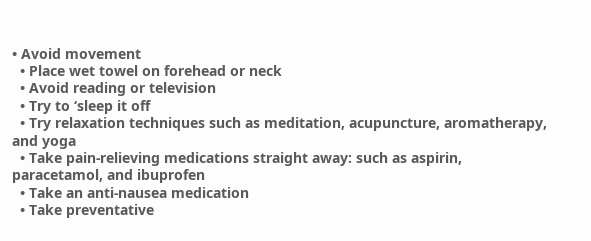• Avoid movement
  • Place wet towel on forehead or neck
  • Avoid reading or television
  • Try to ‘sleep it off
  • Try relaxation techniques such as meditation, acupuncture, aromatherapy, and yoga
  • Take pain-relieving medications straight away: such as aspirin, paracetamol, and ibuprofen
  • Take an anti-nausea medication
  • Take preventative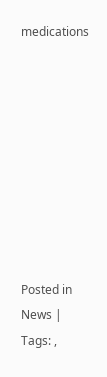medications









Posted in News | Tags: ,